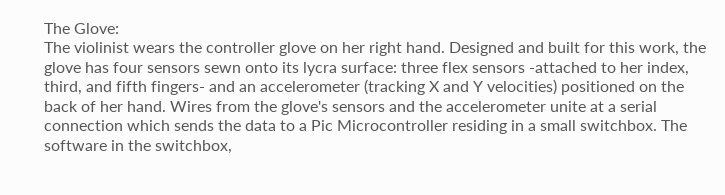The Glove:
The violinist wears the controller glove on her right hand. Designed and built for this work, the glove has four sensors sewn onto its lycra surface: three flex sensors -attached to her index, third, and fifth fingers- and an accelerometer (tracking X and Y velocities) positioned on the back of her hand. Wires from the glove's sensors and the accelerometer unite at a serial connection which sends the data to a Pic Microcontroller residing in a small switchbox. The software in the switchbox,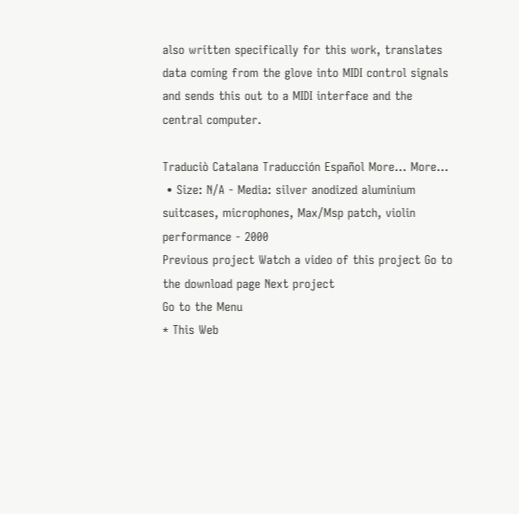also written specifically for this work, translates data coming from the glove into MIDI control signals and sends this out to a MIDI interface and the central computer.

Traduciò Catalana Traducción Español More... More...
 • Size: N/A - Media: silver anodized aluminium suitcases, microphones, Max/Msp patch, violin performance - 2000
Previous project Watch a video of this project Go to the download page Next project
Go to the Menu
* This Web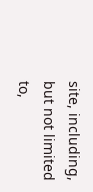site, including, but not limited to,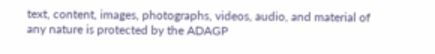text, content, images, photographs, videos, audio, and material of any nature is protected by the ADAGP